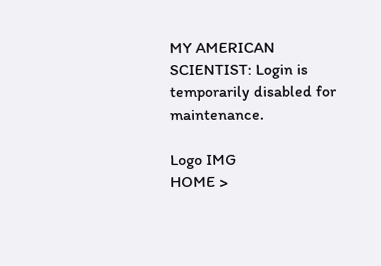MY AMERICAN SCIENTIST: Login is temporarily disabled for maintenance.

Logo IMG
HOME >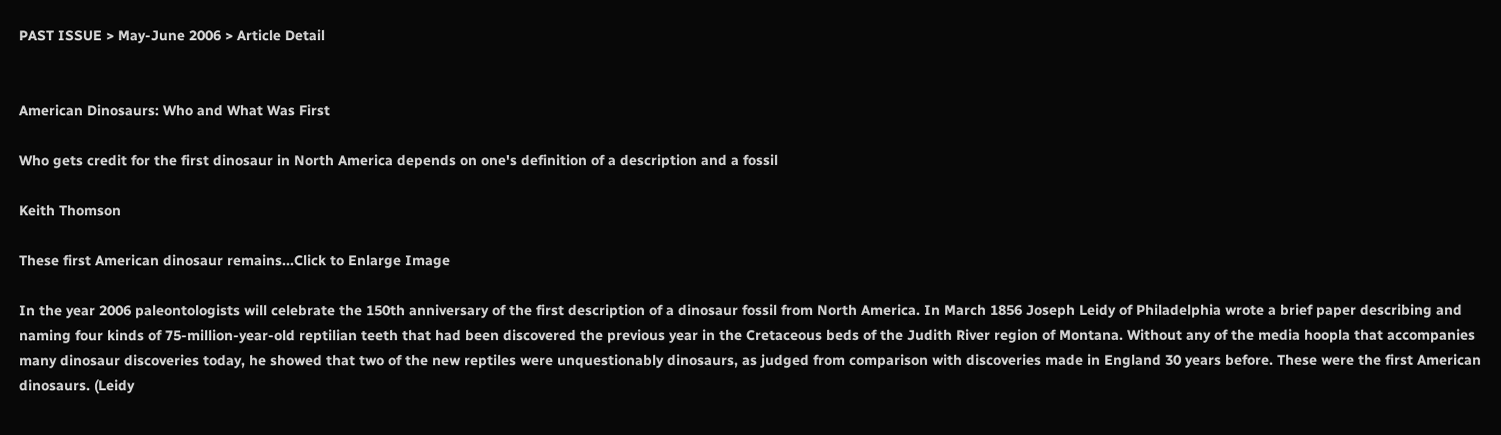PAST ISSUE > May-June 2006 > Article Detail


American Dinosaurs: Who and What Was First

Who gets credit for the first dinosaur in North America depends on one's definition of a description and a fossil

Keith Thomson

These first American dinosaur remains...Click to Enlarge Image

In the year 2006 paleontologists will celebrate the 150th anniversary of the first description of a dinosaur fossil from North America. In March 1856 Joseph Leidy of Philadelphia wrote a brief paper describing and naming four kinds of 75-million-year-old reptilian teeth that had been discovered the previous year in the Cretaceous beds of the Judith River region of Montana. Without any of the media hoopla that accompanies many dinosaur discoveries today, he showed that two of the new reptiles were unquestionably dinosaurs, as judged from comparison with discoveries made in England 30 years before. These were the first American dinosaurs. (Leidy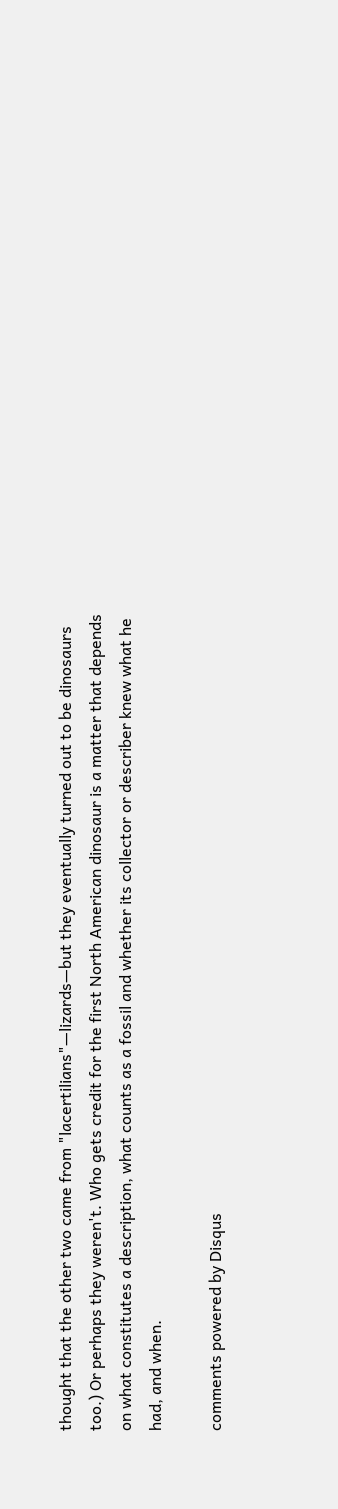thought that the other two came from "lacertilians"—lizards—but they eventually turned out to be dinosaurs too.) Or perhaps they weren't. Who gets credit for the first North American dinosaur is a matter that depends on what constitutes a description, what counts as a fossil and whether its collector or describer knew what he had, and when.

comments powered by Disqus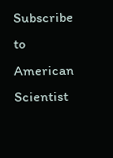Subscribe to American Scientist